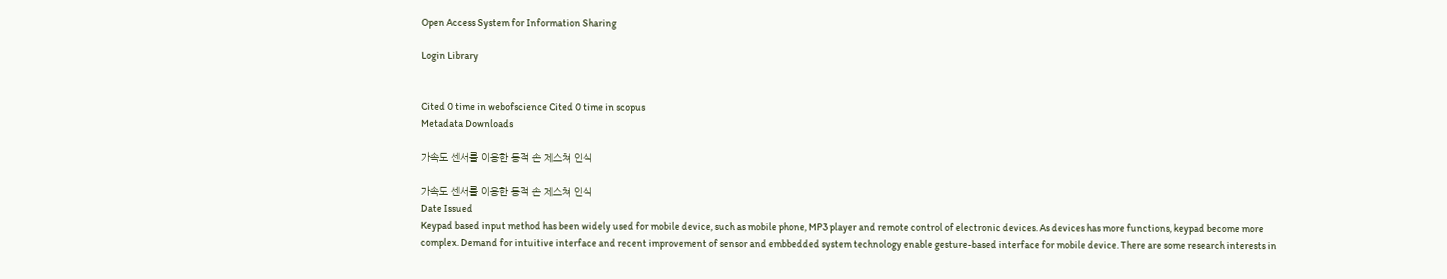Open Access System for Information Sharing

Login Library


Cited 0 time in webofscience Cited 0 time in scopus
Metadata Downloads

가속도 센서를 이용한 동적 손 제스쳐 인식

가속도 센서를 이용한 동적 손 제스쳐 인식
Date Issued
Keypad based input method has been widely used for mobile device, such as mobile phone, MP3 player and remote control of electronic devices. As devices has more functions, keypad become more complex. Demand for intuitive interface and recent improvement of sensor and embbedded system technology enable gesture-based interface for mobile device. There are some research interests in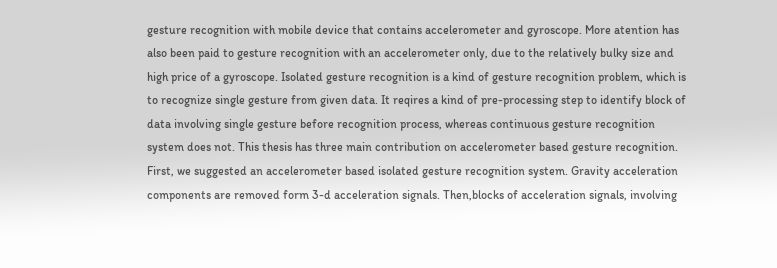gesture recognition with mobile device that contains accelerometer and gyroscope. More atention has also been paid to gesture recognition with an accelerometer only, due to the relatively bulky size and high price of a gyroscope. Isolated gesture recognition is a kind of gesture recognition problem, which is to recognize single gesture from given data. It reqires a kind of pre-processing step to identify block of data involving single gesture before recognition process, whereas continuous gesture recognition system does not. This thesis has three main contribution on accelerometer based gesture recognition. First, we suggested an accelerometer based isolated gesture recognition system. Gravity acceleration components are removed form 3-d acceleration signals. Then,blocks of acceleration signals, involving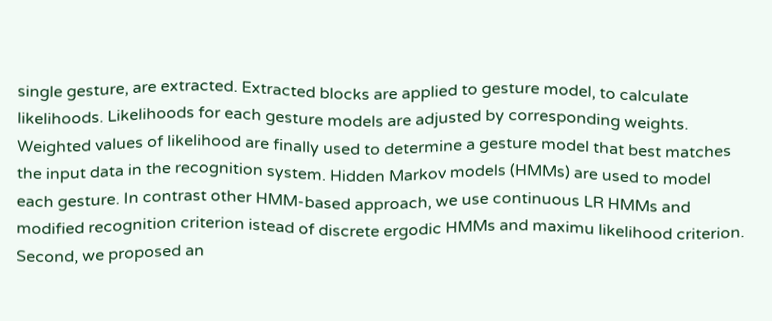single gesture, are extracted. Extracted blocks are applied to gesture model, to calculate likelihoods. Likelihoods for each gesture models are adjusted by corresponding weights. Weighted values of likelihood are finally used to determine a gesture model that best matches the input data in the recognition system. Hidden Markov models (HMMs) are used to model each gesture. In contrast other HMM-based approach, we use continuous LR HMMs and modified recognition criterion istead of discrete ergodic HMMs and maximu likelihood criterion. Second, we proposed an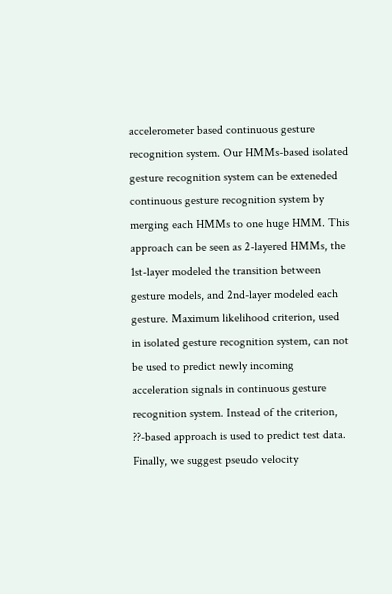accelerometer based continuous gesture recognition system. Our HMMs-based isolated gesture recognition system can be exteneded continuous gesture recognition system by merging each HMMs to one huge HMM. This approach can be seen as 2-layered HMMs, the 1st-layer modeled the transition between gesture models, and 2nd-layer modeled each gesture. Maximum likelihood criterion, used in isolated gesture recognition system, can not be used to predict newly incoming acceleration signals in continuous gesture recognition system. Instead of the criterion, ??-based approach is used to predict test data. Finally, we suggest pseudo velocity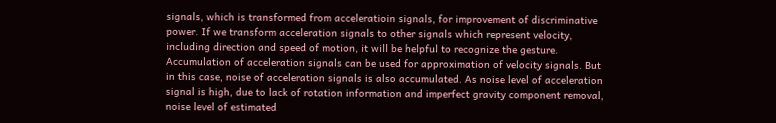signals, which is transformed from acceleratioin signals, for improvement of discriminative power. If we transform acceleration signals to other signals which represent velocity, including direction and speed of motion, it will be helpful to recognize the gesture. Accumulation of acceleration signals can be used for approximation of velocity signals. But in this case, noise of acceleration signals is also accumulated. As noise level of acceleration signal is high, due to lack of rotation information and imperfect gravity component removal, noise level of estimated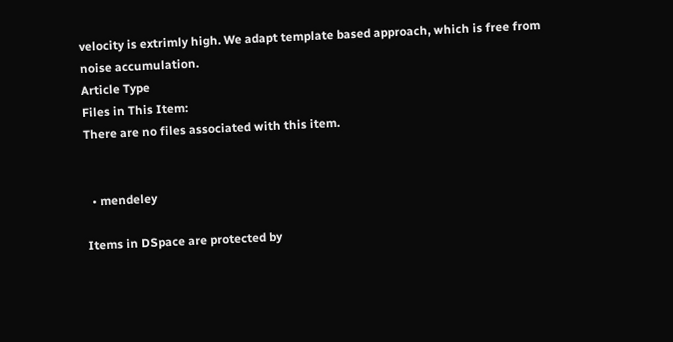velocity is extrimly high. We adapt template based approach, which is free from noise accumulation.
Article Type
Files in This Item:
There are no files associated with this item.


  • mendeley

Items in DSpace are protected by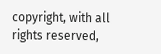copyright, with all rights reserved,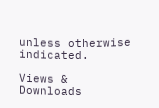unless otherwise indicated.

Views & Downloads